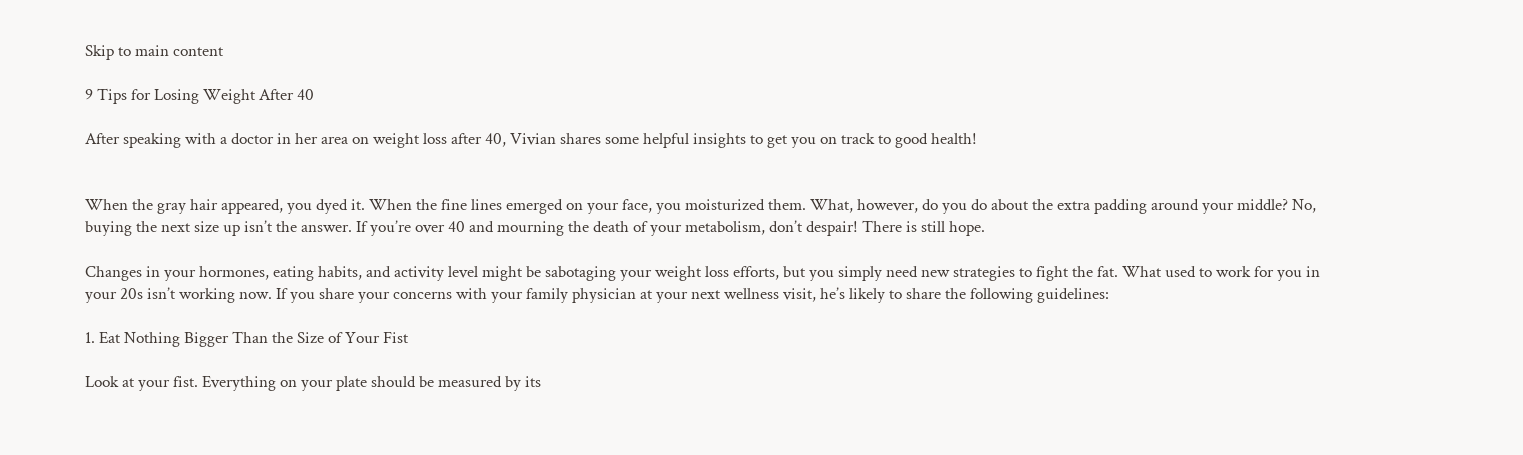Skip to main content

9 Tips for Losing Weight After 40

After speaking with a doctor in her area on weight loss after 40, Vivian shares some helpful insights to get you on track to good health!


When the gray hair appeared, you dyed it. When the fine lines emerged on your face, you moisturized them. What, however, do you do about the extra padding around your middle? No, buying the next size up isn’t the answer. If you’re over 40 and mourning the death of your metabolism, don’t despair! There is still hope.

Changes in your hormones, eating habits, and activity level might be sabotaging your weight loss efforts, but you simply need new strategies to fight the fat. What used to work for you in your 20s isn’t working now. If you share your concerns with your family physician at your next wellness visit, he’s likely to share the following guidelines:

1. Eat Nothing Bigger Than the Size of Your Fist

Look at your fist. Everything on your plate should be measured by its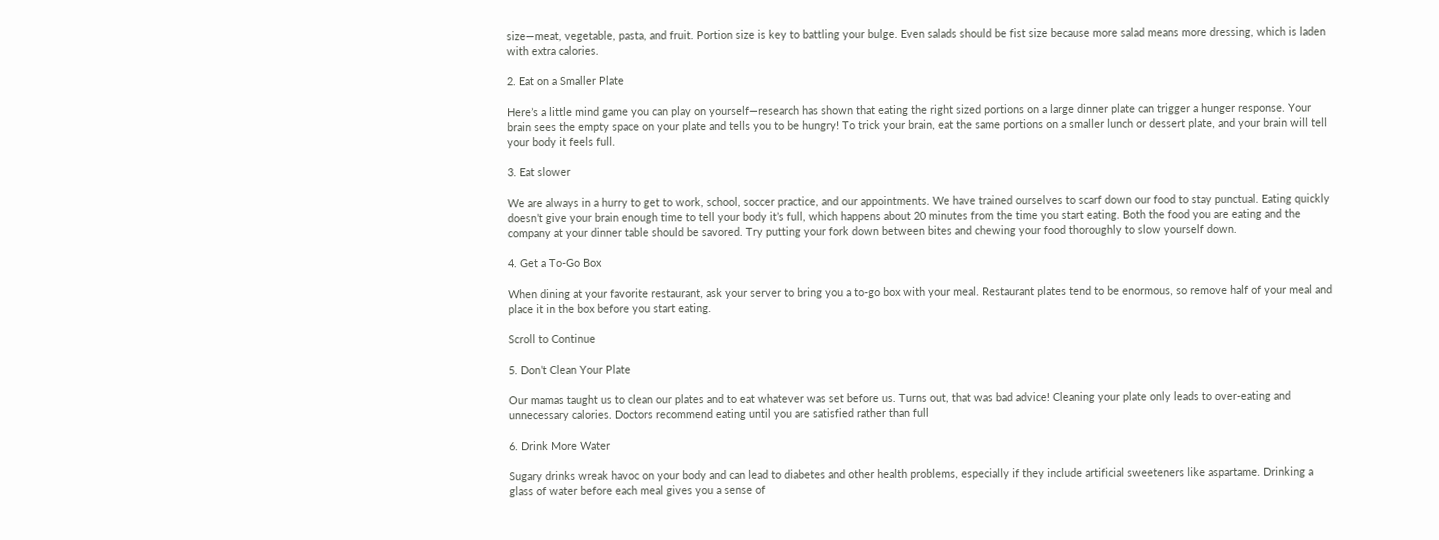size—meat, vegetable, pasta, and fruit. Portion size is key to battling your bulge. Even salads should be fist size because more salad means more dressing, which is laden with extra calories.

2. Eat on a Smaller Plate

Here’s a little mind game you can play on yourself—research has shown that eating the right sized portions on a large dinner plate can trigger a hunger response. Your brain sees the empty space on your plate and tells you to be hungry! To trick your brain, eat the same portions on a smaller lunch or dessert plate, and your brain will tell your body it feels full.

3. Eat slower

We are always in a hurry to get to work, school, soccer practice, and our appointments. We have trained ourselves to scarf down our food to stay punctual. Eating quickly doesn’t give your brain enough time to tell your body it’s full, which happens about 20 minutes from the time you start eating. Both the food you are eating and the company at your dinner table should be savored. Try putting your fork down between bites and chewing your food thoroughly to slow yourself down.

4. Get a To-Go Box

When dining at your favorite restaurant, ask your server to bring you a to-go box with your meal. Restaurant plates tend to be enormous, so remove half of your meal and place it in the box before you start eating.

Scroll to Continue

5. Don’t Clean Your Plate

Our mamas taught us to clean our plates and to eat whatever was set before us. Turns out, that was bad advice! Cleaning your plate only leads to over-eating and unnecessary calories. Doctors recommend eating until you are satisfied rather than full

6. Drink More Water

Sugary drinks wreak havoc on your body and can lead to diabetes and other health problems, especially if they include artificial sweeteners like aspartame. Drinking a glass of water before each meal gives you a sense of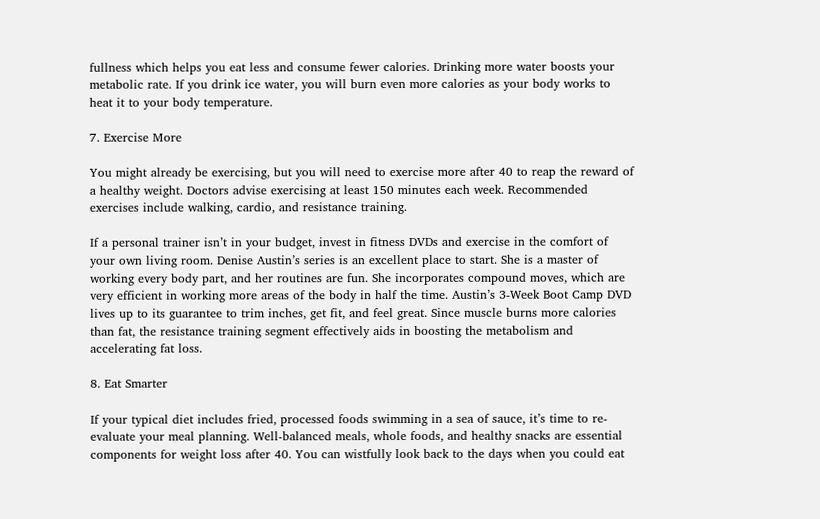fullness which helps you eat less and consume fewer calories. Drinking more water boosts your metabolic rate. If you drink ice water, you will burn even more calories as your body works to heat it to your body temperature.

7. Exercise More

You might already be exercising, but you will need to exercise more after 40 to reap the reward of a healthy weight. Doctors advise exercising at least 150 minutes each week. Recommended exercises include walking, cardio, and resistance training.

If a personal trainer isn’t in your budget, invest in fitness DVDs and exercise in the comfort of your own living room. Denise Austin’s series is an excellent place to start. She is a master of working every body part, and her routines are fun. She incorporates compound moves, which are very efficient in working more areas of the body in half the time. Austin’s 3-Week Boot Camp DVD lives up to its guarantee to trim inches, get fit, and feel great. Since muscle burns more calories than fat, the resistance training segment effectively aids in boosting the metabolism and accelerating fat loss.

8. Eat Smarter

If your typical diet includes fried, processed foods swimming in a sea of sauce, it’s time to re-evaluate your meal planning. Well-balanced meals, whole foods, and healthy snacks are essential components for weight loss after 40. You can wistfully look back to the days when you could eat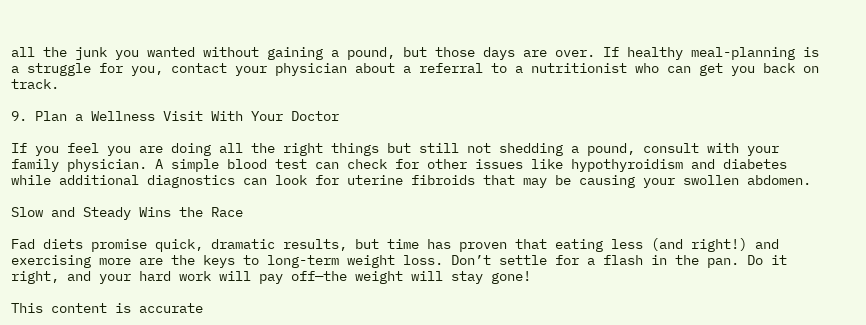all the junk you wanted without gaining a pound, but those days are over. If healthy meal-planning is a struggle for you, contact your physician about a referral to a nutritionist who can get you back on track.

9. Plan a Wellness Visit With Your Doctor

If you feel you are doing all the right things but still not shedding a pound, consult with your family physician. A simple blood test can check for other issues like hypothyroidism and diabetes while additional diagnostics can look for uterine fibroids that may be causing your swollen abdomen.

Slow and Steady Wins the Race

Fad diets promise quick, dramatic results, but time has proven that eating less (and right!) and exercising more are the keys to long-term weight loss. Don’t settle for a flash in the pan. Do it right, and your hard work will pay off—the weight will stay gone!

This content is accurate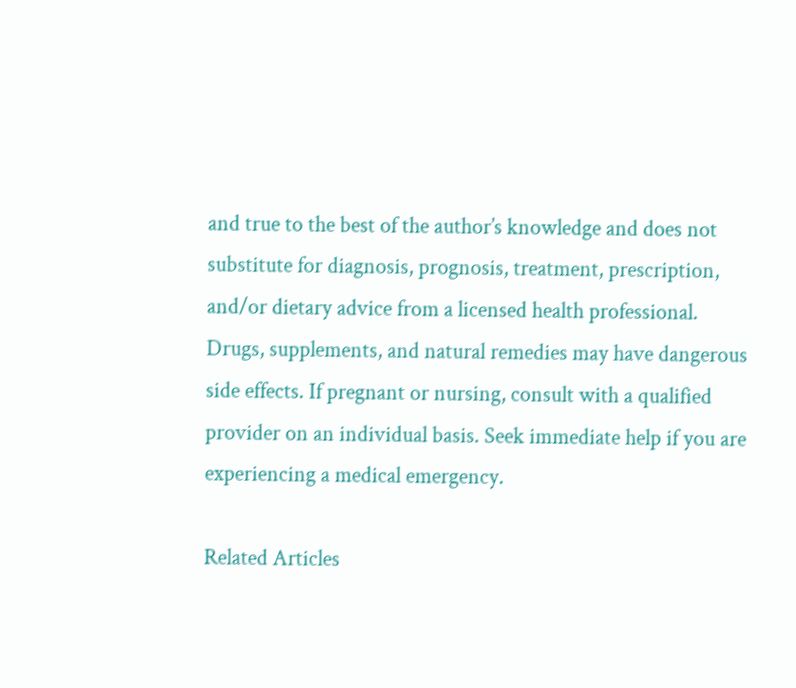and true to the best of the author’s knowledge and does not substitute for diagnosis, prognosis, treatment, prescription, and/or dietary advice from a licensed health professional. Drugs, supplements, and natural remedies may have dangerous side effects. If pregnant or nursing, consult with a qualified provider on an individual basis. Seek immediate help if you are experiencing a medical emergency.

Related Articles